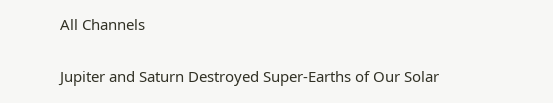All Channels

Jupiter and Saturn Destroyed Super-Earths of Our Solar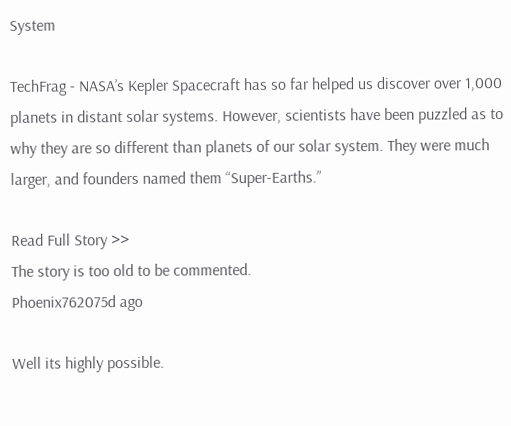System

TechFrag - NASA’s Kepler Spacecraft has so far helped us discover over 1,000 planets in distant solar systems. However, scientists have been puzzled as to why they are so different than planets of our solar system. They were much larger, and founders named them “Super-Earths.”

Read Full Story >>
The story is too old to be commented.
Phoenix762075d ago

Well its highly possible.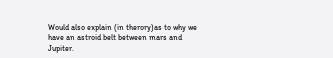Would also explain (in therory)as to why we have an astroid belt between mars and Jupiter.